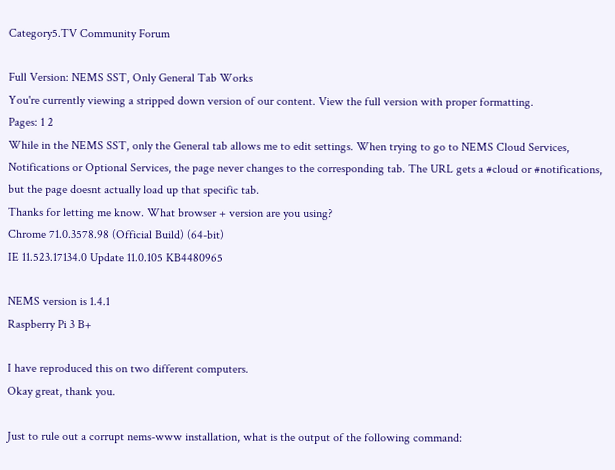Category5.TV Community Forum

Full Version: NEMS SST, Only General Tab Works
You're currently viewing a stripped down version of our content. View the full version with proper formatting.
Pages: 1 2
While in the NEMS SST, only the General tab allows me to edit settings. When trying to go to NEMS Cloud Services, Notifications or Optional Services, the page never changes to the corresponding tab. The URL gets a #cloud or #notifications, but the page doesnt actually load up that specific tab.
Thanks for letting me know. What browser + version are you using?
Chrome 71.0.3578.98 (Official Build) (64-bit)
IE 11.523.17134.0 Update 11.0.105 KB4480965

NEMS version is 1.4.1
Raspberry Pi 3 B+

I have reproduced this on two different computers.
Okay great, thank you.

Just to rule out a corrupt nems-www installation, what is the output of the following command: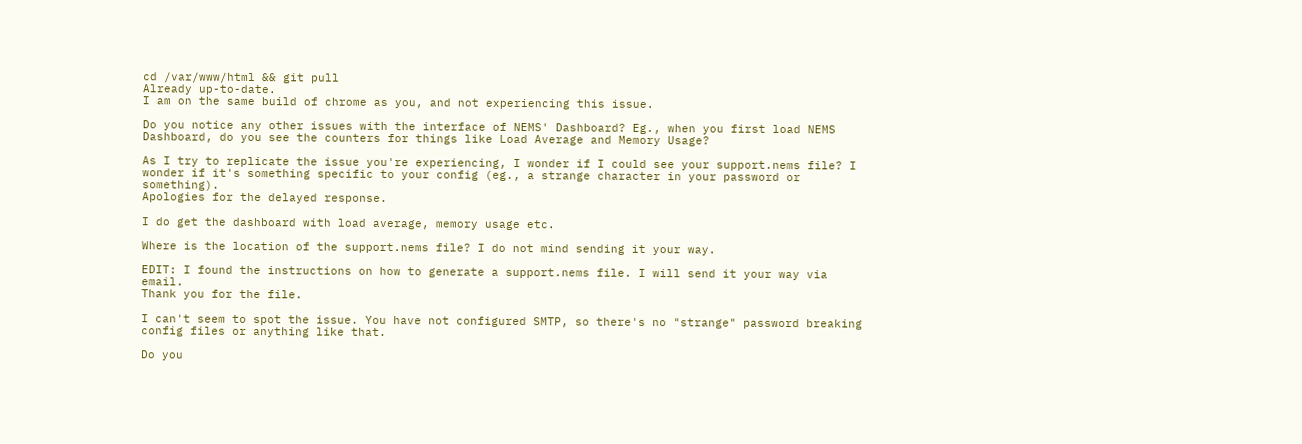cd /var/www/html && git pull
Already up-to-date.
I am on the same build of chrome as you, and not experiencing this issue.

Do you notice any other issues with the interface of NEMS' Dashboard? Eg., when you first load NEMS Dashboard, do you see the counters for things like Load Average and Memory Usage?

As I try to replicate the issue you're experiencing, I wonder if I could see your support.nems file? I wonder if it's something specific to your config (eg., a strange character in your password or something).
Apologies for the delayed response.

I do get the dashboard with load average, memory usage etc.

Where is the location of the support.nems file? I do not mind sending it your way.

EDIT: I found the instructions on how to generate a support.nems file. I will send it your way via email.
Thank you for the file.

I can't seem to spot the issue. You have not configured SMTP, so there's no "strange" password breaking config files or anything like that.

Do you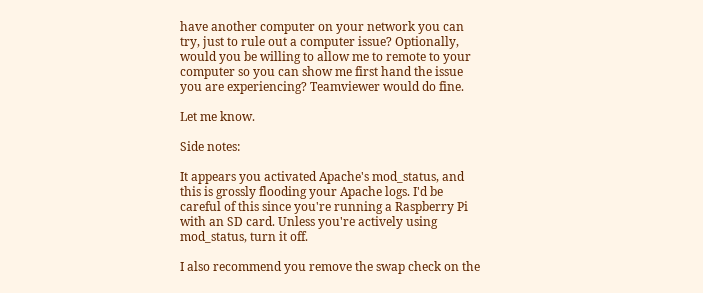have another computer on your network you can try, just to rule out a computer issue? Optionally, would you be willing to allow me to remote to your computer so you can show me first hand the issue you are experiencing? Teamviewer would do fine.

Let me know.

Side notes:

It appears you activated Apache's mod_status, and this is grossly flooding your Apache logs. I'd be careful of this since you're running a Raspberry Pi with an SD card. Unless you're actively using mod_status, turn it off.

I also recommend you remove the swap check on the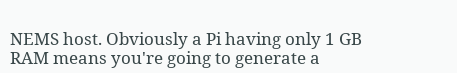NEMS host. Obviously a Pi having only 1 GB RAM means you're going to generate a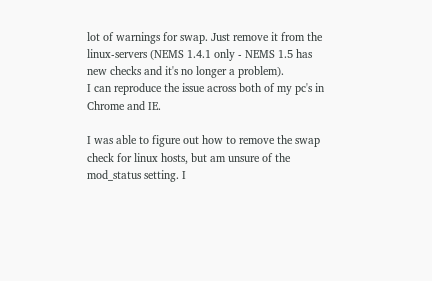lot of warnings for swap. Just remove it from the linux-servers (NEMS 1.4.1 only - NEMS 1.5 has new checks and it's no longer a problem).
I can reproduce the issue across both of my pc's in Chrome and IE.

I was able to figure out how to remove the swap check for linux hosts, but am unsure of the mod_status setting. I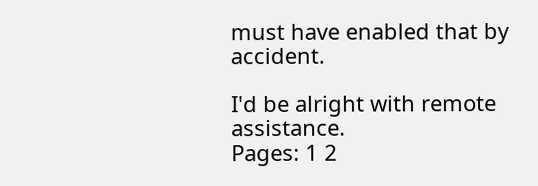must have enabled that by accident.

I'd be alright with remote assistance.
Pages: 1 2